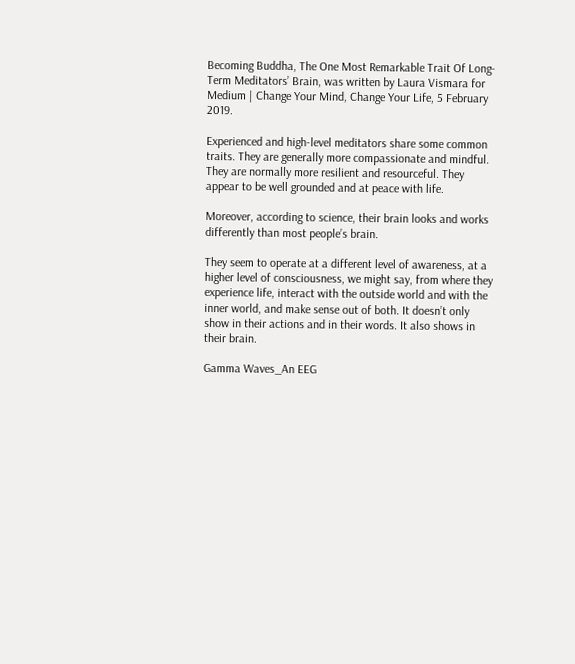Becoming Buddha, The One Most Remarkable Trait Of Long-Term Meditators’ Brain, was written by Laura Vismara for Medium | Change Your Mind, Change Your Life, 5 February 2019.

Experienced and high-level meditators share some common traits. They are generally more compassionate and mindful. They are normally more resilient and resourceful. They appear to be well grounded and at peace with life.

Moreover, according to science, their brain looks and works differently than most people’s brain.

They seem to operate at a different level of awareness, at a higher level of consciousness, we might say, from where they experience life, interact with the outside world and with the inner world, and make sense out of both. It doesn’t only show in their actions and in their words. It also shows in their brain.

Gamma Waves_An EEG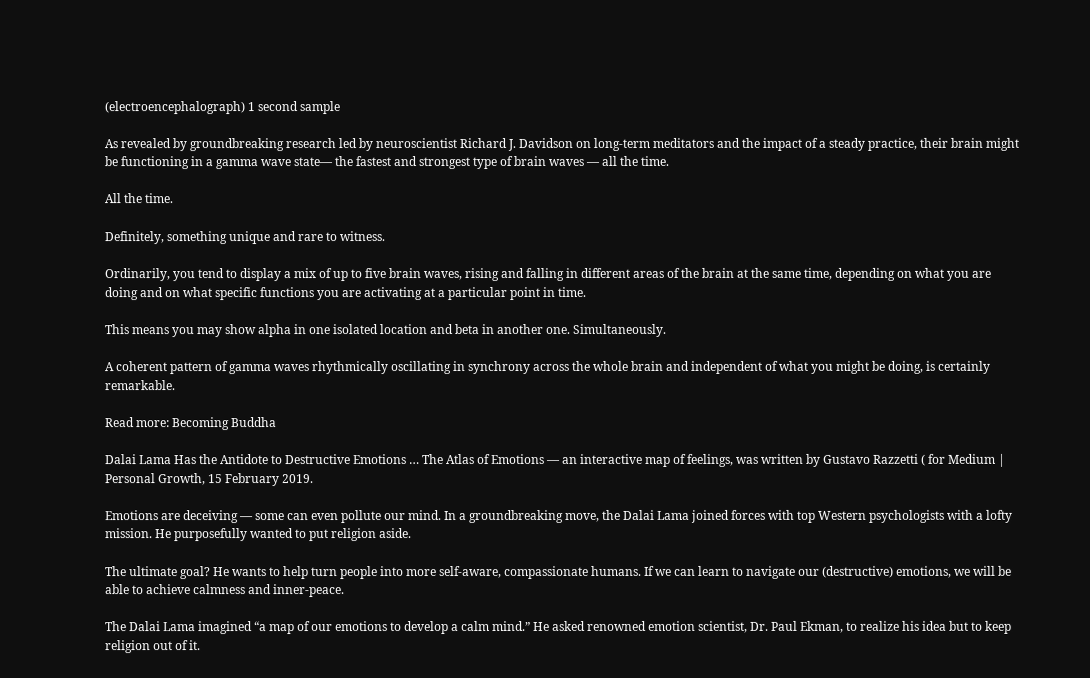(electroencephalograph) 1 second sample

As revealed by groundbreaking research led by neuroscientist Richard J. Davidson on long-term meditators and the impact of a steady practice, their brain might be functioning in a gamma wave state— the fastest and strongest type of brain waves — all the time.

All the time.

Definitely, something unique and rare to witness.

Ordinarily, you tend to display a mix of up to five brain waves, rising and falling in different areas of the brain at the same time, depending on what you are doing and on what specific functions you are activating at a particular point in time.

This means you may show alpha in one isolated location and beta in another one. Simultaneously.

A coherent pattern of gamma waves rhythmically oscillating in synchrony across the whole brain and independent of what you might be doing, is certainly remarkable.

Read more: Becoming Buddha

Dalai Lama Has the Antidote to Destructive Emotions … The Atlas of Emotions — an interactive map of feelings, was written by Gustavo Razzetti ( for Medium | Personal Growth, 15 February 2019.

Emotions are deceiving — some can even pollute our mind. In a groundbreaking move, the Dalai Lama joined forces with top Western psychologists with a lofty mission. He purposefully wanted to put religion aside.

The ultimate goal? He wants to help turn people into more self-aware, compassionate humans. If we can learn to navigate our (destructive) emotions, we will be able to achieve calmness and inner-peace.

The Dalai Lama imagined “a map of our emotions to develop a calm mind.” He asked renowned emotion scientist, Dr. Paul Ekman, to realize his idea but to keep religion out of it.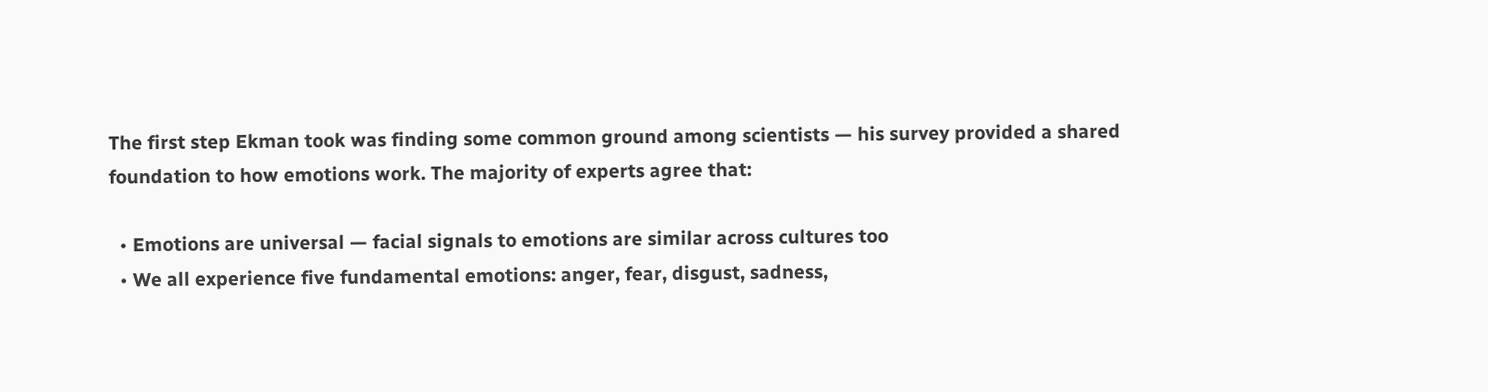The first step Ekman took was finding some common ground among scientists — his survey provided a shared foundation to how emotions work. The majority of experts agree that:

  • Emotions are universal — facial signals to emotions are similar across cultures too
  • We all experience five fundamental emotions: anger, fear, disgust, sadness,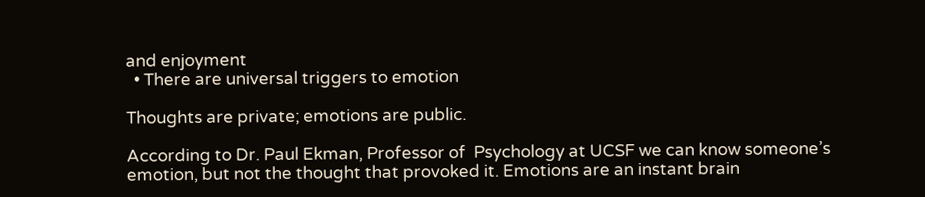and enjoyment
  • There are universal triggers to emotion

Thoughts are private; emotions are public.

According to Dr. Paul Ekman, Professor of  Psychology at UCSF we can know someone’s emotion, but not the thought that provoked it. Emotions are an instant brain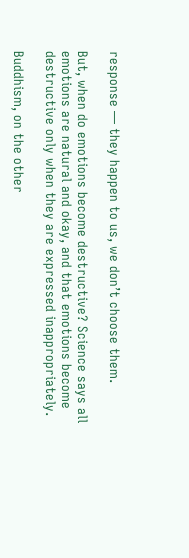response — they happen to us, we don’t choose them.

But, when do emotions become destructive? Science says all emotions are natural and okay, and that emotions become destructive only when they are expressed inappropriately.

Buddhism, on the other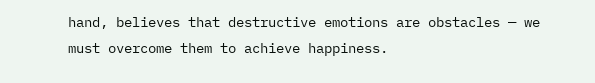hand, believes that destructive emotions are obstacles — we must overcome them to achieve happiness.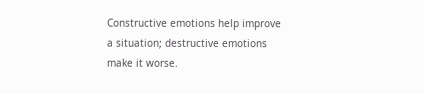Constructive emotions help improve a situation; destructive emotions make it worse.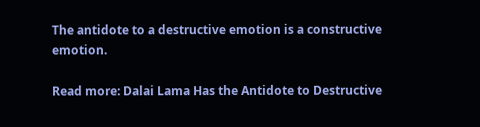The antidote to a destructive emotion is a constructive emotion.

Read more: Dalai Lama Has the Antidote to Destructive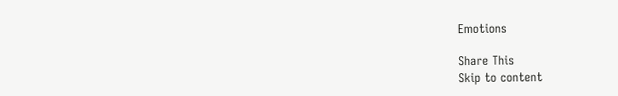Emotions

Share This
Skip to content